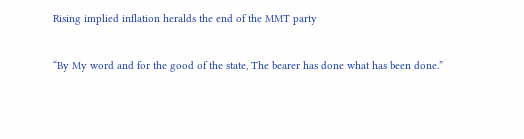Rising implied inflation heralds the end of the MMT party

“By My word and for the good of the state, The bearer has done what has been done.”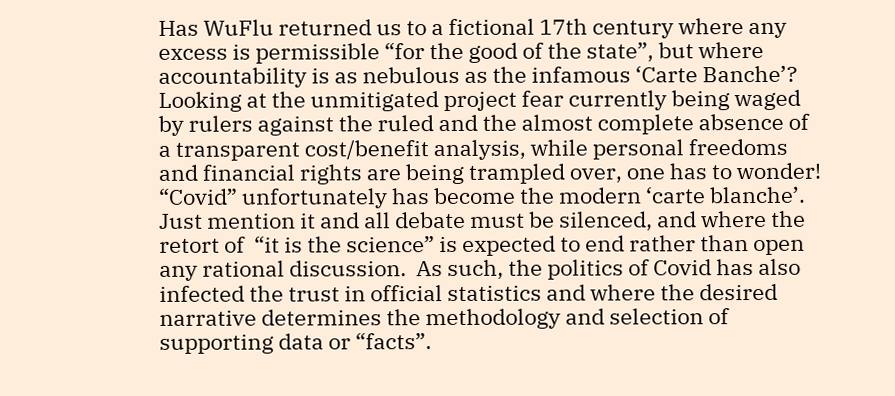Has WuFlu returned us to a fictional 17th century where any excess is permissible “for the good of the state”, but where accountability is as nebulous as the infamous ‘Carte Banche’?  Looking at the unmitigated project fear currently being waged by rulers against the ruled and the almost complete absence of a transparent cost/benefit analysis, while personal freedoms and financial rights are being trampled over, one has to wonder!  “Covid” unfortunately has become the modern ‘carte blanche’. Just mention it and all debate must be silenced, and where the retort of  “it is the science” is expected to end rather than open any rational discussion.  As such, the politics of Covid has also infected the trust in official statistics and where the desired narrative determines the methodology and selection of supporting data or “facts”.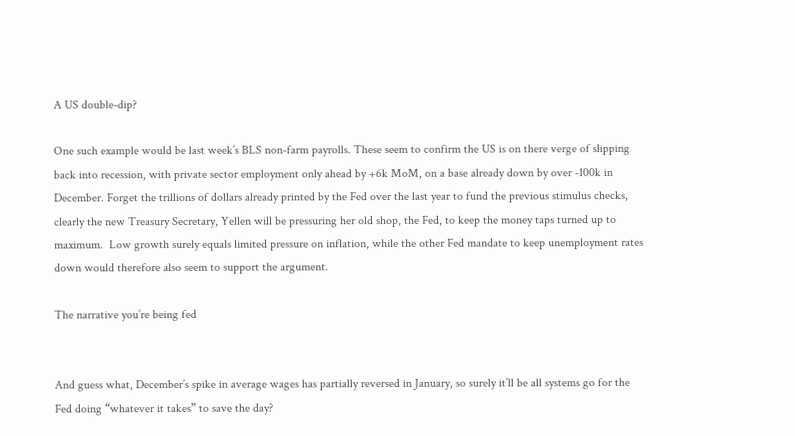A US double-dip?

One such example would be last week’s BLS non-farm payrolls. These seem to confirm the US is on there verge of slipping back into recession, with private sector employment only ahead by +6k MoM, on a base already down by over -100k in December. Forget the trillions of dollars already printed by the Fed over the last year to fund the previous stimulus checks, clearly the new Treasury Secretary, Yellen will be pressuring her old shop, the Fed, to keep the money taps turned up to maximum.  Low growth surely equals limited pressure on inflation, while the other Fed mandate to keep unemployment rates down would therefore also seem to support the argument.

The narrative you’re being fed


And guess what, December’s spike in average wages has partially reversed in January, so surely it’ll be all systems go for the Fed doing “whatever it takes” to save the day?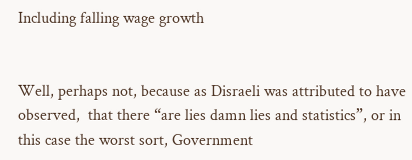Including falling wage growth


Well, perhaps not, because as Disraeli was attributed to have observed,  that there “are lies damn lies and statistics”, or in this case the worst sort, Government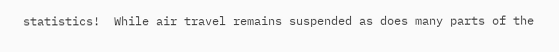statistics!  While air travel remains suspended as does many parts of the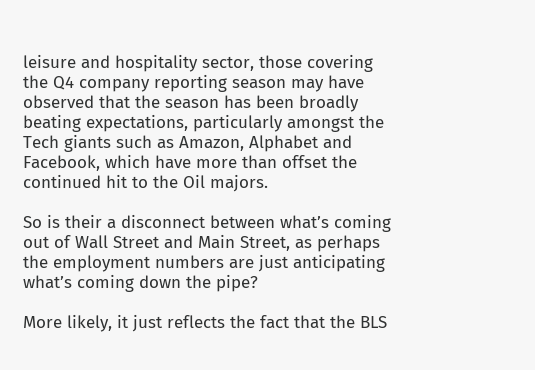leisure and hospitality sector, those covering the Q4 company reporting season may have observed that the season has been broadly beating expectations, particularly amongst the Tech giants such as Amazon, Alphabet and Facebook, which have more than offset the continued hit to the Oil majors.

So is their a disconnect between what’s coming out of Wall Street and Main Street, as perhaps the employment numbers are just anticipating what’s coming down the pipe?

More likely, it just reflects the fact that the BLS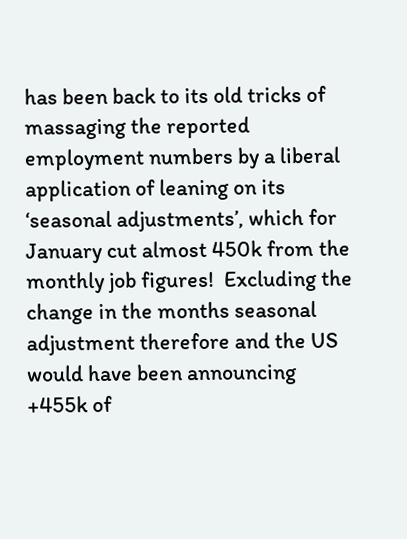has been back to its old tricks of massaging the reported employment numbers by a liberal application of leaning on its ‘seasonal adjustments’, which for January cut almost 450k from the monthly job figures!  Excluding the change in the months seasonal adjustment therefore and the US would have been announcing +455k of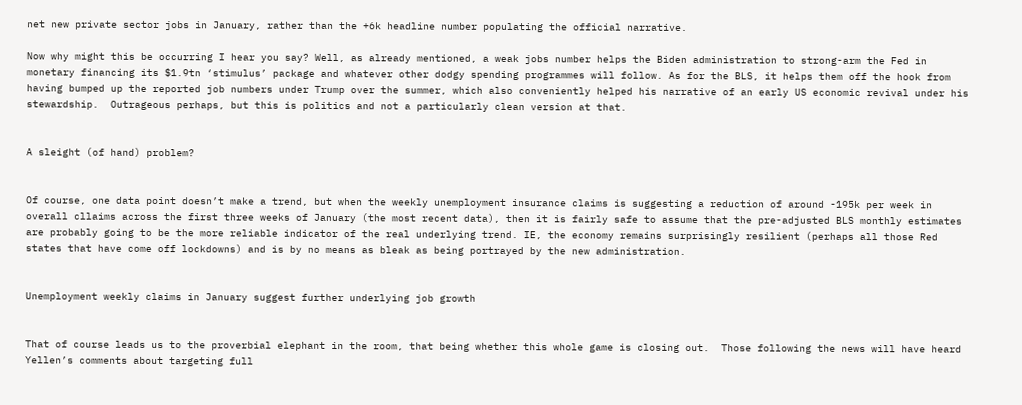net new private sector jobs in January, rather than the +6k headline number populating the official narrative.

Now why might this be occurring I hear you say? Well, as already mentioned, a weak jobs number helps the Biden administration to strong-arm the Fed in monetary financing its $1.9tn ‘stimulus’ package and whatever other dodgy spending programmes will follow. As for the BLS, it helps them off the hook from having bumped up the reported job numbers under Trump over the summer, which also conveniently helped his narrative of an early US economic revival under his stewardship.  Outrageous perhaps, but this is politics and not a particularly clean version at that.


A sleight (of hand) problem?


Of course, one data point doesn’t make a trend, but when the weekly unemployment insurance claims is suggesting a reduction of around -195k per week in overall cllaims across the first three weeks of January (the most recent data), then it is fairly safe to assume that the pre-adjusted BLS monthly estimates are probably going to be the more reliable indicator of the real underlying trend. IE, the economy remains surprisingly resilient (perhaps all those Red states that have come off lockdowns) and is by no means as bleak as being portrayed by the new administration.


Unemployment weekly claims in January suggest further underlying job growth


That of course leads us to the proverbial elephant in the room, that being whether this whole game is closing out.  Those following the news will have heard Yellen’s comments about targeting full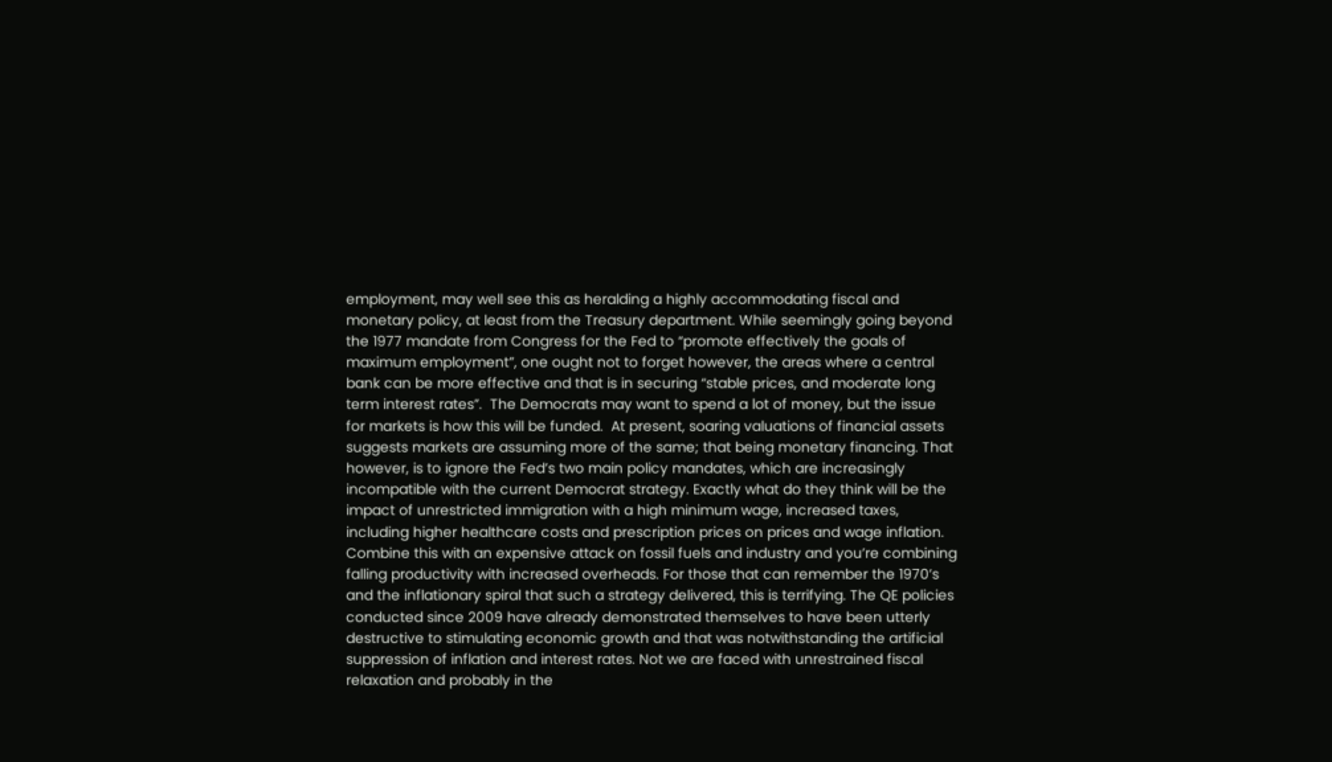employment, may well see this as heralding a highly accommodating fiscal and monetary policy, at least from the Treasury department. While seemingly going beyond the 1977 mandate from Congress for the Fed to “promote effectively the goals of maximum employment”, one ought not to forget however, the areas where a central bank can be more effective and that is in securing “stable prices, and moderate long term interest rates”.  The Democrats may want to spend a lot of money, but the issue for markets is how this will be funded.  At present, soaring valuations of financial assets suggests markets are assuming more of the same; that being monetary financing. That however, is to ignore the Fed’s two main policy mandates, which are increasingly incompatible with the current Democrat strategy. Exactly what do they think will be the impact of unrestricted immigration with a high minimum wage, increased taxes, including higher healthcare costs and prescription prices on prices and wage inflation. Combine this with an expensive attack on fossil fuels and industry and you’re combining falling productivity with increased overheads. For those that can remember the 1970’s and the inflationary spiral that such a strategy delivered, this is terrifying. The QE policies conducted since 2009 have already demonstrated themselves to have been utterly destructive to stimulating economic growth and that was notwithstanding the artificial suppression of inflation and interest rates. Not we are faced with unrestrained fiscal relaxation and probably in the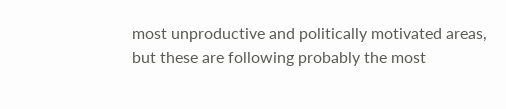most unproductive and politically motivated areas, but these are following probably the most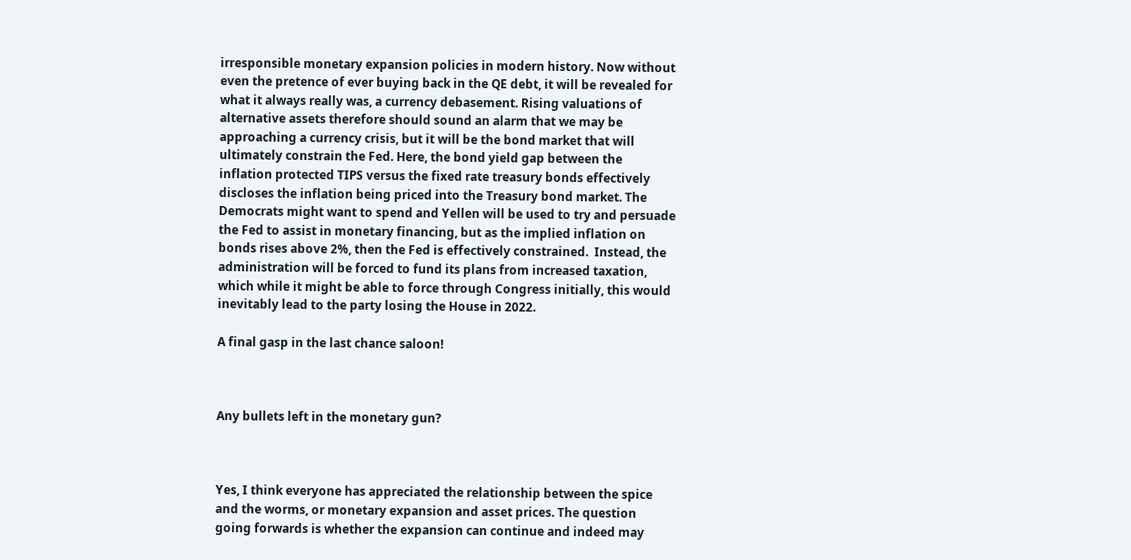irresponsible monetary expansion policies in modern history. Now without even the pretence of ever buying back in the QE debt, it will be revealed for what it always really was, a currency debasement. Rising valuations of alternative assets therefore should sound an alarm that we may be approaching a currency crisis, but it will be the bond market that will ultimately constrain the Fed. Here, the bond yield gap between the inflation protected TIPS versus the fixed rate treasury bonds effectively discloses the inflation being priced into the Treasury bond market. The Democrats might want to spend and Yellen will be used to try and persuade the Fed to assist in monetary financing, but as the implied inflation on bonds rises above 2%, then the Fed is effectively constrained.  Instead, the administration will be forced to fund its plans from increased taxation, which while it might be able to force through Congress initially, this would inevitably lead to the party losing the House in 2022.

A final gasp in the last chance saloon!



Any bullets left in the monetary gun?



Yes, I think everyone has appreciated the relationship between the spice and the worms, or monetary expansion and asset prices. The question going forwards is whether the expansion can continue and indeed may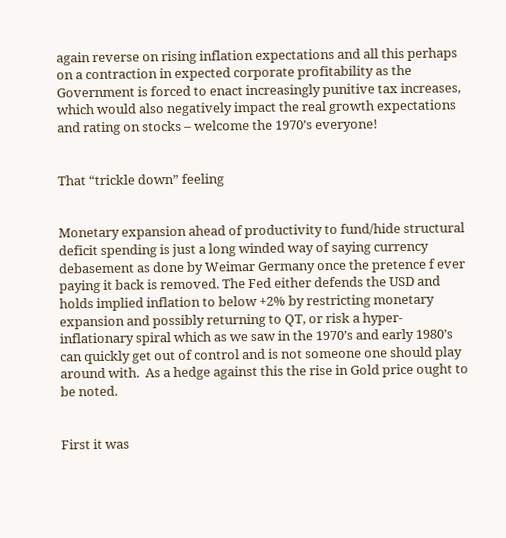again reverse on rising inflation expectations and all this perhaps on a contraction in expected corporate profitability as the Government is forced to enact increasingly punitive tax increases, which would also negatively impact the real growth expectations and rating on stocks – welcome the 1970’s everyone!


That “trickle down” feeling


Monetary expansion ahead of productivity to fund/hide structural deficit spending is just a long winded way of saying currency debasement as done by Weimar Germany once the pretence f ever paying it back is removed. The Fed either defends the USD and holds implied inflation to below +2% by restricting monetary expansion and possibly returning to QT, or risk a hyper-inflationary spiral which as we saw in the 1970’s and early 1980’s can quickly get out of control and is not someone one should play around with.  As a hedge against this the rise in Gold price ought to be noted.


First it was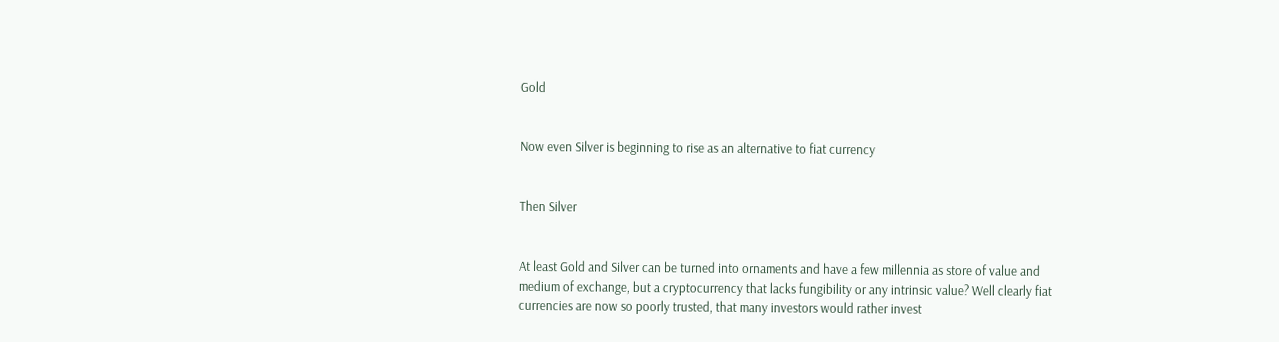Gold


Now even Silver is beginning to rise as an alternative to fiat currency


Then Silver


At least Gold and Silver can be turned into ornaments and have a few millennia as store of value and medium of exchange, but a cryptocurrency that lacks fungibility or any intrinsic value? Well clearly fiat currencies are now so poorly trusted, that many investors would rather invest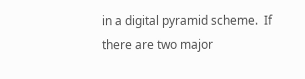in a digital pyramid scheme.  If there are two major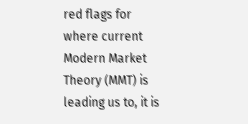red flags for where current Modern Market Theory (MMT) is leading us to, it is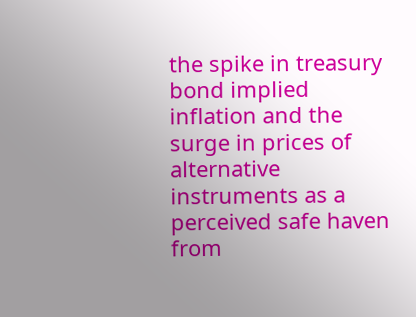the spike in treasury bond implied inflation and the surge in prices of alternative instruments as a perceived safe haven from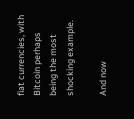fiat currencies, with Bitcoin perhaps being the most shocking example.

And now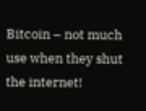Bitcoin – not much use when they shut the internet!